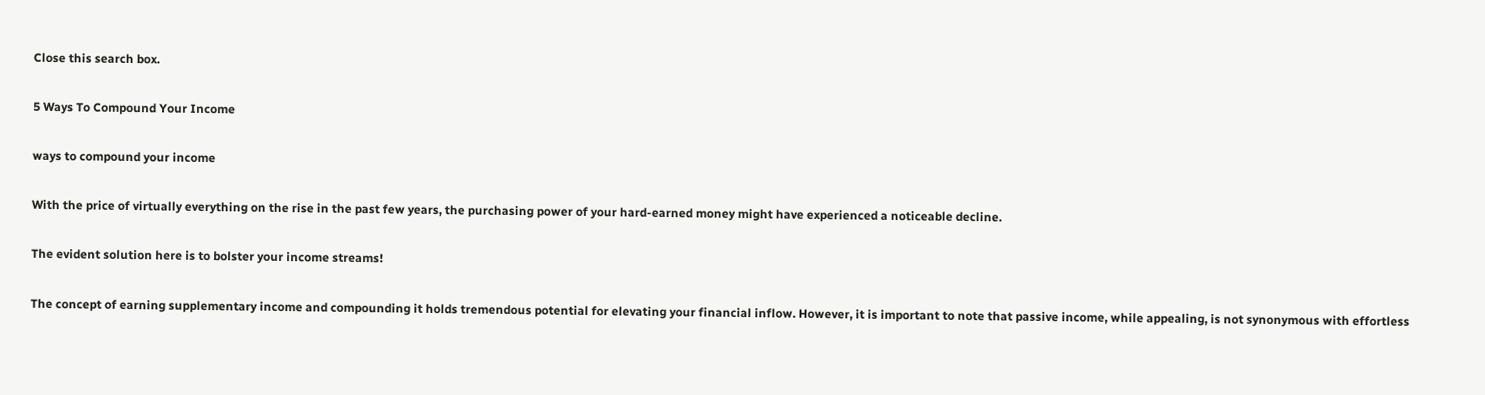Close this search box.

5 Ways To Compound Your Income

ways to compound your income

With the price of virtually everything on the rise in the past few years, the purchasing power of your hard-earned money might have experienced a noticeable decline.

The evident solution here is to bolster your income streams!

The concept of earning supplementary income and compounding it holds tremendous potential for elevating your financial inflow. However, it is important to note that passive income, while appealing, is not synonymous with effortless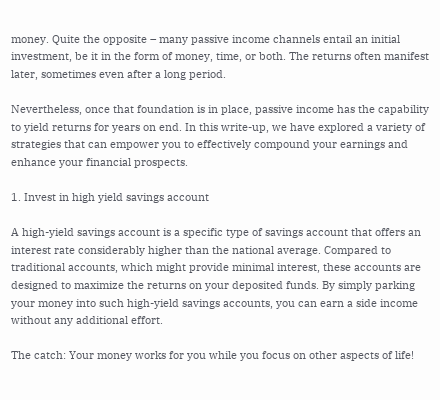money. Quite the opposite – many passive income channels entail an initial investment, be it in the form of money, time, or both. The returns often manifest later, sometimes even after a long period.

Nevertheless, once that foundation is in place, passive income has the capability to yield returns for years on end. In this write-up, we have explored a variety of strategies that can empower you to effectively compound your earnings and enhance your financial prospects.

1. Invest in high yield savings account

A high-yield savings account is a specific type of savings account that offers an interest rate considerably higher than the national average. Compared to traditional accounts, which might provide minimal interest, these accounts are designed to maximize the returns on your deposited funds. By simply parking your money into such high-yield savings accounts, you can earn a side income without any additional effort.

The catch: Your money works for you while you focus on other aspects of life!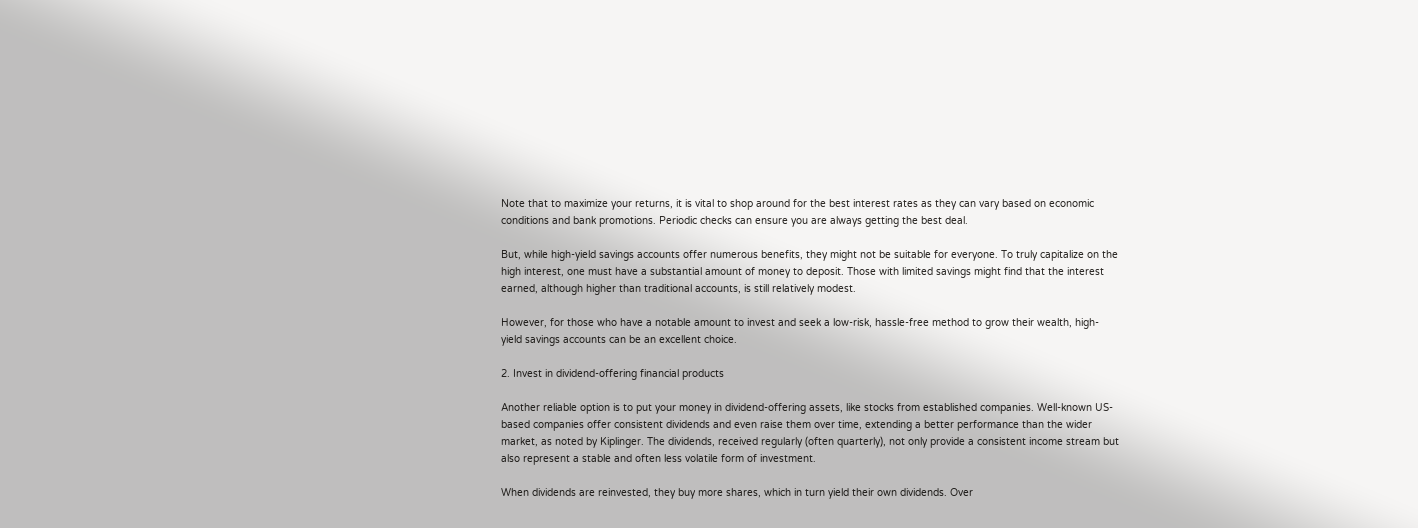Note that to maximize your returns, it is vital to shop around for the best interest rates as they can vary based on economic conditions and bank promotions. Periodic checks can ensure you are always getting the best deal.

But, while high-yield savings accounts offer numerous benefits, they might not be suitable for everyone. To truly capitalize on the high interest, one must have a substantial amount of money to deposit. Those with limited savings might find that the interest earned, although higher than traditional accounts, is still relatively modest.

However, for those who have a notable amount to invest and seek a low-risk, hassle-free method to grow their wealth, high-yield savings accounts can be an excellent choice.

2. Invest in dividend-offering financial products

Another reliable option is to put your money in dividend-offering assets, like stocks from established companies. Well-known US-based companies offer consistent dividends and even raise them over time, extending a better performance than the wider market, as noted by Kiplinger. The dividends, received regularly (often quarterly), not only provide a consistent income stream but also represent a stable and often less volatile form of investment.

When dividends are reinvested, they buy more shares, which in turn yield their own dividends. Over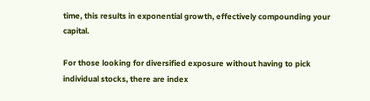time, this results in exponential growth, effectively compounding your capital.

For those looking for diversified exposure without having to pick individual stocks, there are index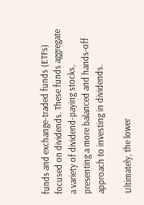funds and exchange-traded funds (ETFs) focused on dividends. These funds aggregate a variety of dividend-paying stocks, presenting a more balanced and hands-off approach to investing in dividends.

Ultimately, the lower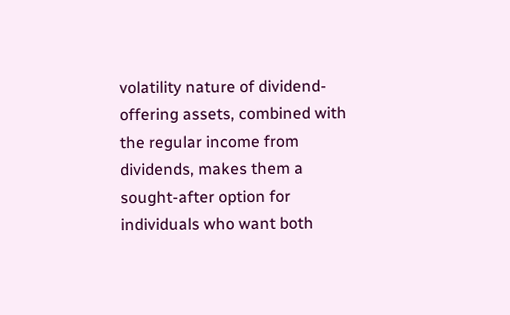volatility nature of dividend-offering assets, combined with the regular income from dividends, makes them a sought-after option for individuals who want both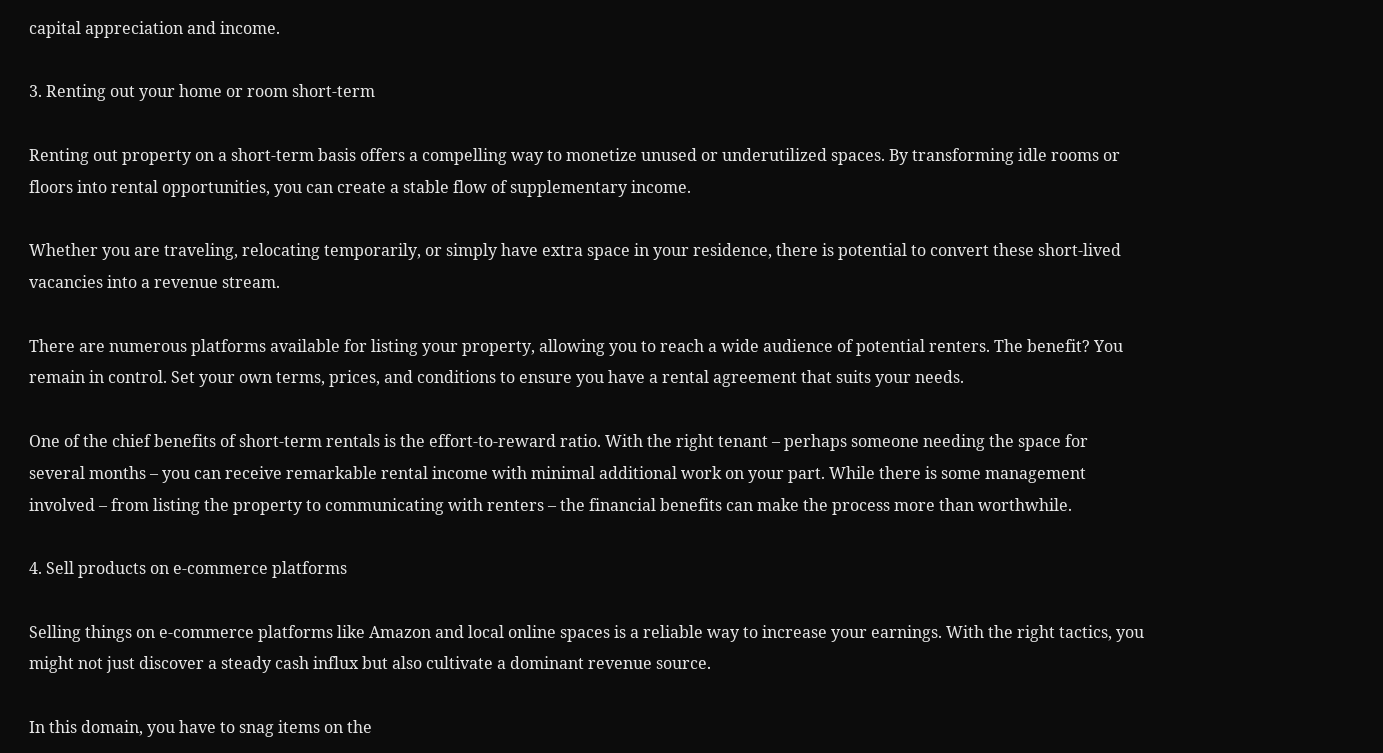capital appreciation and income.

3. Renting out your home or room short-term

Renting out property on a short-term basis offers a compelling way to monetize unused or underutilized spaces. By transforming idle rooms or floors into rental opportunities, you can create a stable flow of supplementary income.

Whether you are traveling, relocating temporarily, or simply have extra space in your residence, there is potential to convert these short-lived vacancies into a revenue stream.

There are numerous platforms available for listing your property, allowing you to reach a wide audience of potential renters. The benefit? You remain in control. Set your own terms, prices, and conditions to ensure you have a rental agreement that suits your needs.

One of the chief benefits of short-term rentals is the effort-to-reward ratio. With the right tenant – perhaps someone needing the space for several months – you can receive remarkable rental income with minimal additional work on your part. While there is some management involved – from listing the property to communicating with renters – the financial benefits can make the process more than worthwhile.

4. Sell products on e-commerce platforms

Selling things on e-commerce platforms like Amazon and local online spaces is a reliable way to increase your earnings. With the right tactics, you might not just discover a steady cash influx but also cultivate a dominant revenue source.

In this domain, you have to snag items on the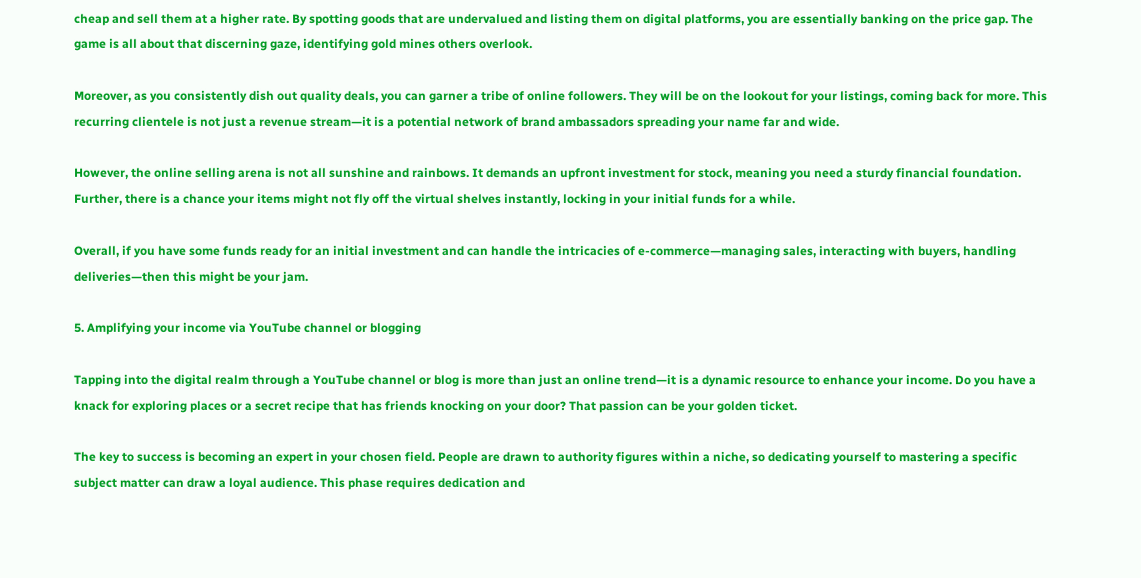cheap and sell them at a higher rate. By spotting goods that are undervalued and listing them on digital platforms, you are essentially banking on the price gap. The game is all about that discerning gaze, identifying gold mines others overlook.

Moreover, as you consistently dish out quality deals, you can garner a tribe of online followers. They will be on the lookout for your listings, coming back for more. This recurring clientele is not just a revenue stream—it is a potential network of brand ambassadors spreading your name far and wide.

However, the online selling arena is not all sunshine and rainbows. It demands an upfront investment for stock, meaning you need a sturdy financial foundation. Further, there is a chance your items might not fly off the virtual shelves instantly, locking in your initial funds for a while.

Overall, if you have some funds ready for an initial investment and can handle the intricacies of e-commerce—managing sales, interacting with buyers, handling deliveries—then this might be your jam.

5. Amplifying your income via YouTube channel or blogging

Tapping into the digital realm through a YouTube channel or blog is more than just an online trend—it is a dynamic resource to enhance your income. Do you have a knack for exploring places or a secret recipe that has friends knocking on your door? That passion can be your golden ticket.

The key to success is becoming an expert in your chosen field. People are drawn to authority figures within a niche, so dedicating yourself to mastering a specific subject matter can draw a loyal audience. This phase requires dedication and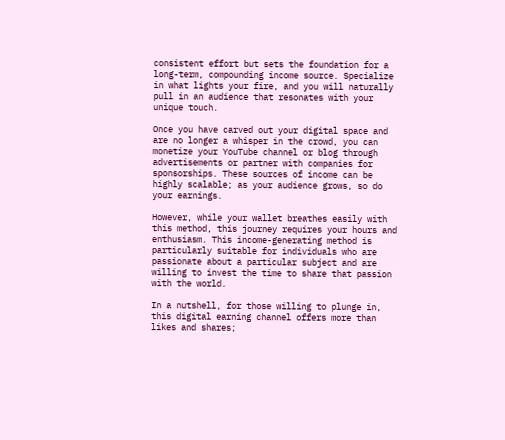consistent effort but sets the foundation for a long-term, compounding income source. Specialize in what lights your fire, and you will naturally pull in an audience that resonates with your unique touch.

Once you have carved out your digital space and are no longer a whisper in the crowd, you can monetize your YouTube channel or blog through advertisements or partner with companies for sponsorships. These sources of income can be highly scalable; as your audience grows, so do your earnings.

However, while your wallet breathes easily with this method, this journey requires your hours and enthusiasm. This income-generating method is particularly suitable for individuals who are passionate about a particular subject and are willing to invest the time to share that passion with the world.

In a nutshell, for those willing to plunge in, this digital earning channel offers more than likes and shares;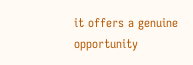it offers a genuine opportunity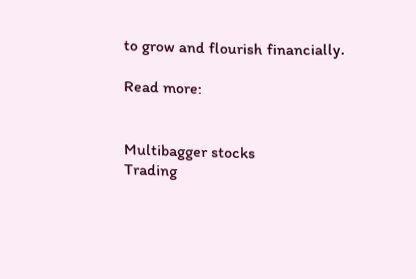to grow and flourish financially.

Read more:


Multibagger stocks
Trading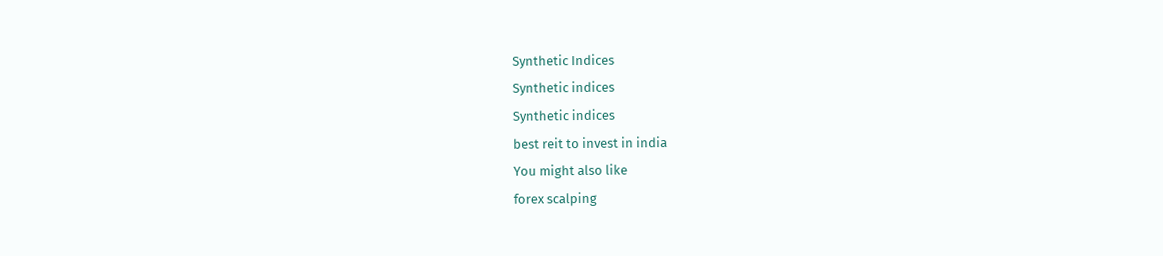Synthetic Indices
Synthetic indices
Synthetic indices
best reit to invest in india
You might also like
forex scalping